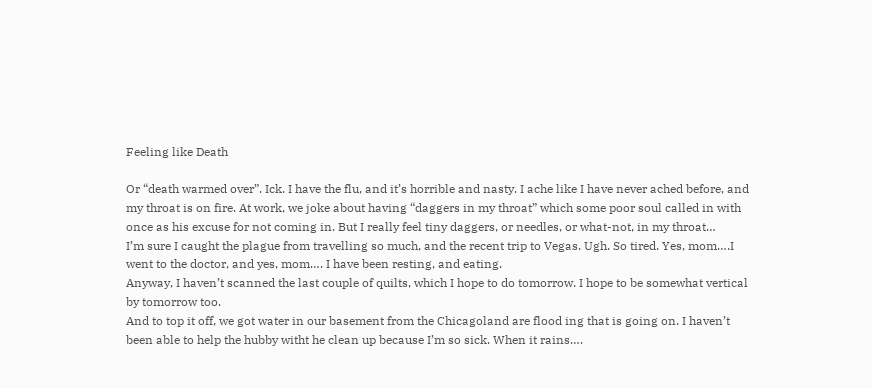Feeling like Death

Or “death warmed over”. Ick. I have the flu, and it’s horrible and nasty. I ache like I have never ached before, and my throat is on fire. At work, we joke about having “daggers in my throat” which some poor soul called in with once as his excuse for not coming in. But I really feel tiny daggers, or needles, or what-not, in my throat…
I’m sure I caught the plague from travelling so much, and the recent trip to Vegas. Ugh. So tired. Yes, mom….I went to the doctor, and yes, mom…. I have been resting, and eating.
Anyway, I haven’t scanned the last couple of quilts, which I hope to do tomorrow. I hope to be somewhat vertical by tomorrow too.
And to top it off, we got water in our basement from the Chicagoland are flood ing that is going on. I haven’t been able to help the hubby witht he clean up because I’m so sick. When it rains….